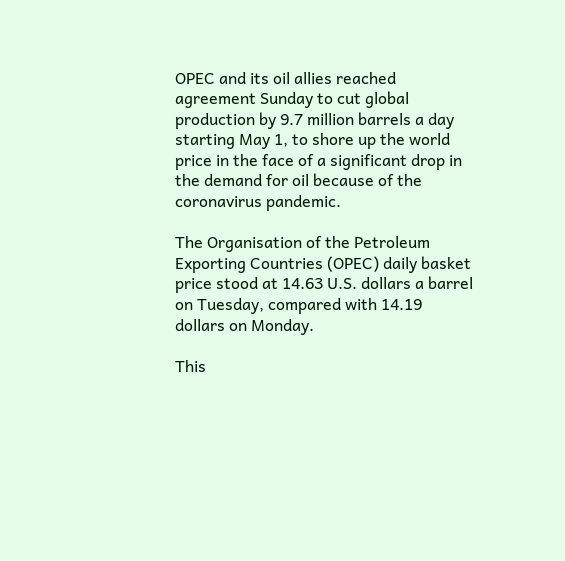OPEC and its oil allies reached agreement Sunday to cut global production by 9.7 million barrels a day starting May 1, to shore up the world price in the face of a significant drop in the demand for oil because of the coronavirus pandemic.

The Organisation of the Petroleum Exporting Countries (OPEC) daily basket price stood at 14.63 U.S. dollars a barrel on Tuesday, compared with 14.19 dollars on Monday.

This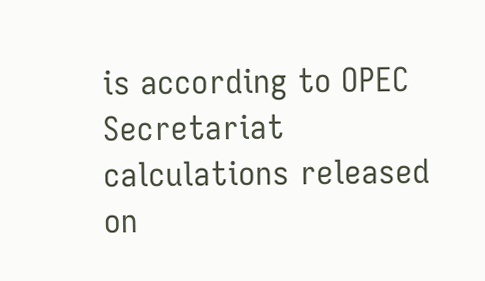is according to OPEC Secretariat calculations released on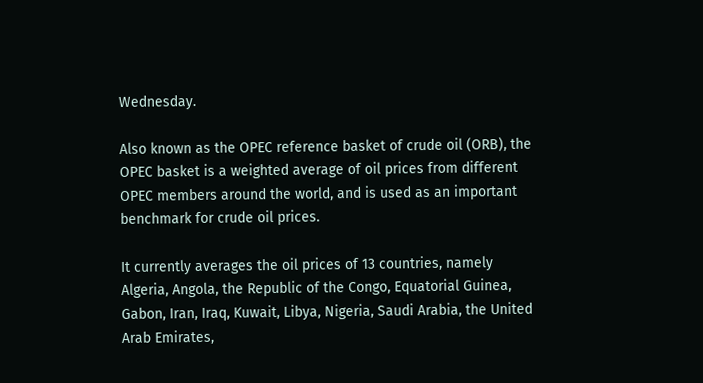Wednesday.

Also known as the OPEC reference basket of crude oil (ORB), the OPEC basket is a weighted average of oil prices from different OPEC members around the world, and is used as an important benchmark for crude oil prices.

It currently averages the oil prices of 13 countries, namely Algeria, Angola, the Republic of the Congo, Equatorial Guinea, Gabon, Iran, Iraq, Kuwait, Libya, Nigeria, Saudi Arabia, the United Arab Emirates,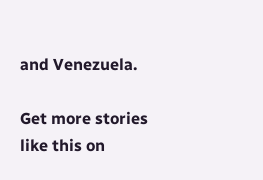and Venezuela.

Get more stories like this on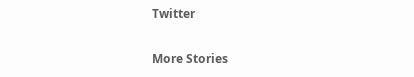Twitter

More Stories